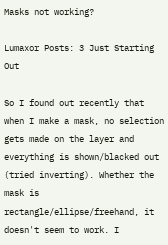Masks not working?

Lumaxor Posts: 3 Just Starting Out

So I found out recently that when I make a mask, no selection gets made on the layer and everything is shown/blacked out (tried inverting). Whether the mask is rectangle/ellipse/freehand, it doesn't seem to work. I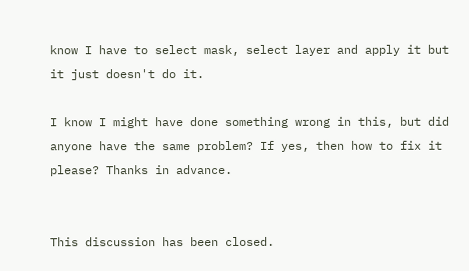know I have to select mask, select layer and apply it but it just doesn't do it.

I know I might have done something wrong in this, but did anyone have the same problem? If yes, then how to fix it please? Thanks in advance.


This discussion has been closed.